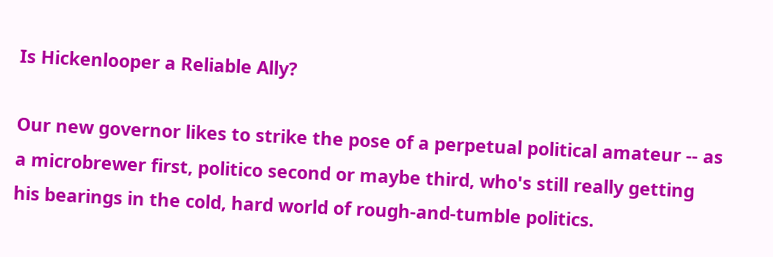Is Hickenlooper a Reliable Ally?

Our new governor likes to strike the pose of a perpetual political amateur -- as a microbrewer first, politico second or maybe third, who's still really getting his bearings in the cold, hard world of rough-and-tumble politics.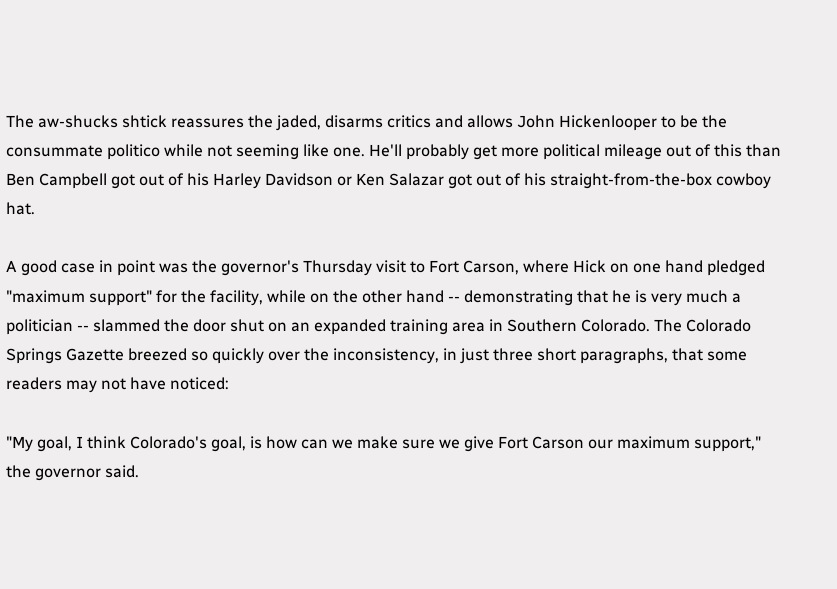The aw-shucks shtick reassures the jaded, disarms critics and allows John Hickenlooper to be the consummate politico while not seeming like one. He'll probably get more political mileage out of this than Ben Campbell got out of his Harley Davidson or Ken Salazar got out of his straight-from-the-box cowboy hat.

A good case in point was the governor's Thursday visit to Fort Carson, where Hick on one hand pledged "maximum support" for the facility, while on the other hand -- demonstrating that he is very much a politician -- slammed the door shut on an expanded training area in Southern Colorado. The Colorado Springs Gazette breezed so quickly over the inconsistency, in just three short paragraphs, that some readers may not have noticed:

"My goal, I think Colorado's goal, is how can we make sure we give Fort Carson our maximum support," the governor said.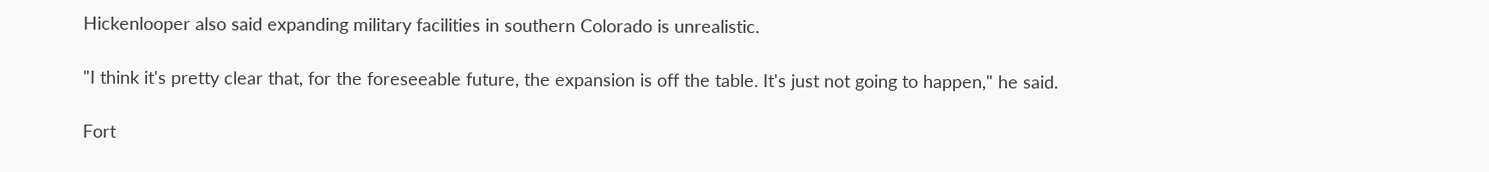Hickenlooper also said expanding military facilities in southern Colorado is unrealistic.

"I think it's pretty clear that, for the foreseeable future, the expansion is off the table. It's just not going to happen," he said.

Fort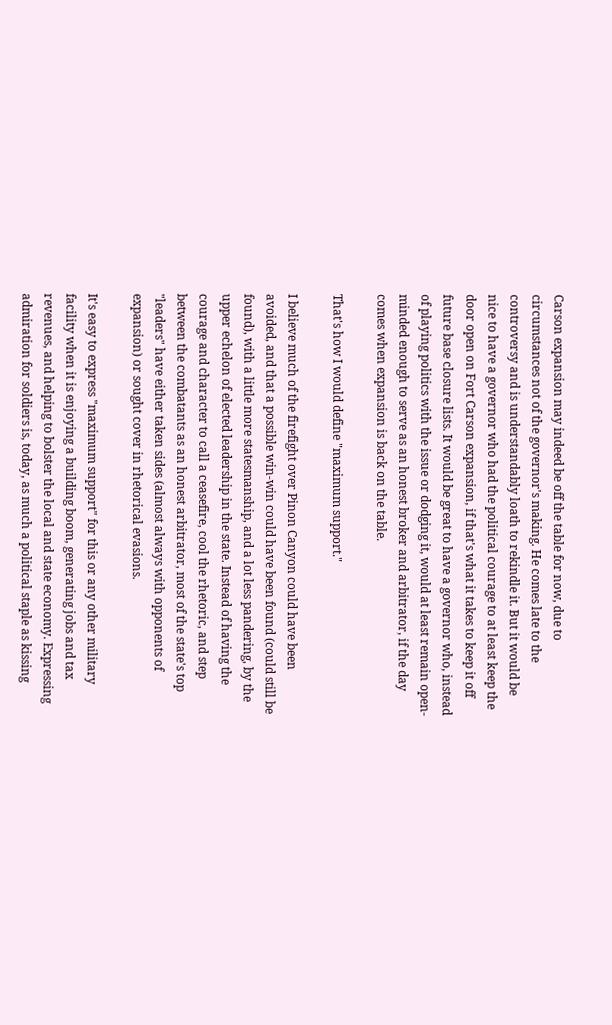Carson expansion may indeed be off the table for now, due to circumstances not of the governor's making. He comes late to the controversy and is understandably loath to rekindle it. But it would be nice to have a governor who had the political courage to at least keep the door open on Fort Carson expansion, if that's what it takes to keep it off future base closure lists. It would be great to have a governor who, instead of playing politics with the issue or dodging it, would at least remain open-minded enough to serve as an honest broker and arbitrator, if the day comes when expansion is back on the table.

That's how I would define "maximum support."

I believe much of the firefight over Pinon Canyon could have been avoided, and that a possible win-win could have been found (could still be found), with a little more statesmanship, and a lot less pandering, by the upper echelon of elected leadership in the state. Instead of having the courage and character to call a ceasefire, cool the rhetoric, and step between the combatants as an honest arbitrator, most of the state's top "leaders" have either taken sides (almost always with opponents of expansion) or sought cover in rhetorical evasions.

It's easy to express "maximum support" for this or any other military facility when it is enjoying a building boom, generating jobs and tax revenues, and helping to bolster the local and state economy. Expressing admiration for soldiers is, today, as much a political staple as kissing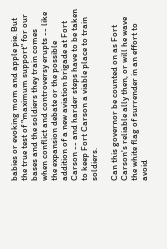babies or evoking mom and apple pie. But the true test of "maximum support" for our bases and the soldiers they train comes when conflict and controversy erupts -- like the expansion debate or the possible addition of a new aviation brigade at Fort Carson -- and harder steps have to be taken to keep Fort Carson a viable place to train soldiers.

Can this governor be counted on as Fort Carson's reliable ally then, or will he wave the white flag of surrender in an effort to avoid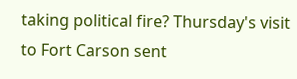taking political fire? Thursday's visit to Fort Carson sent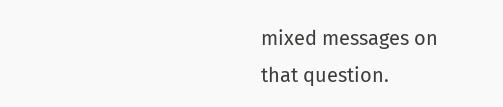mixed messages on that question.